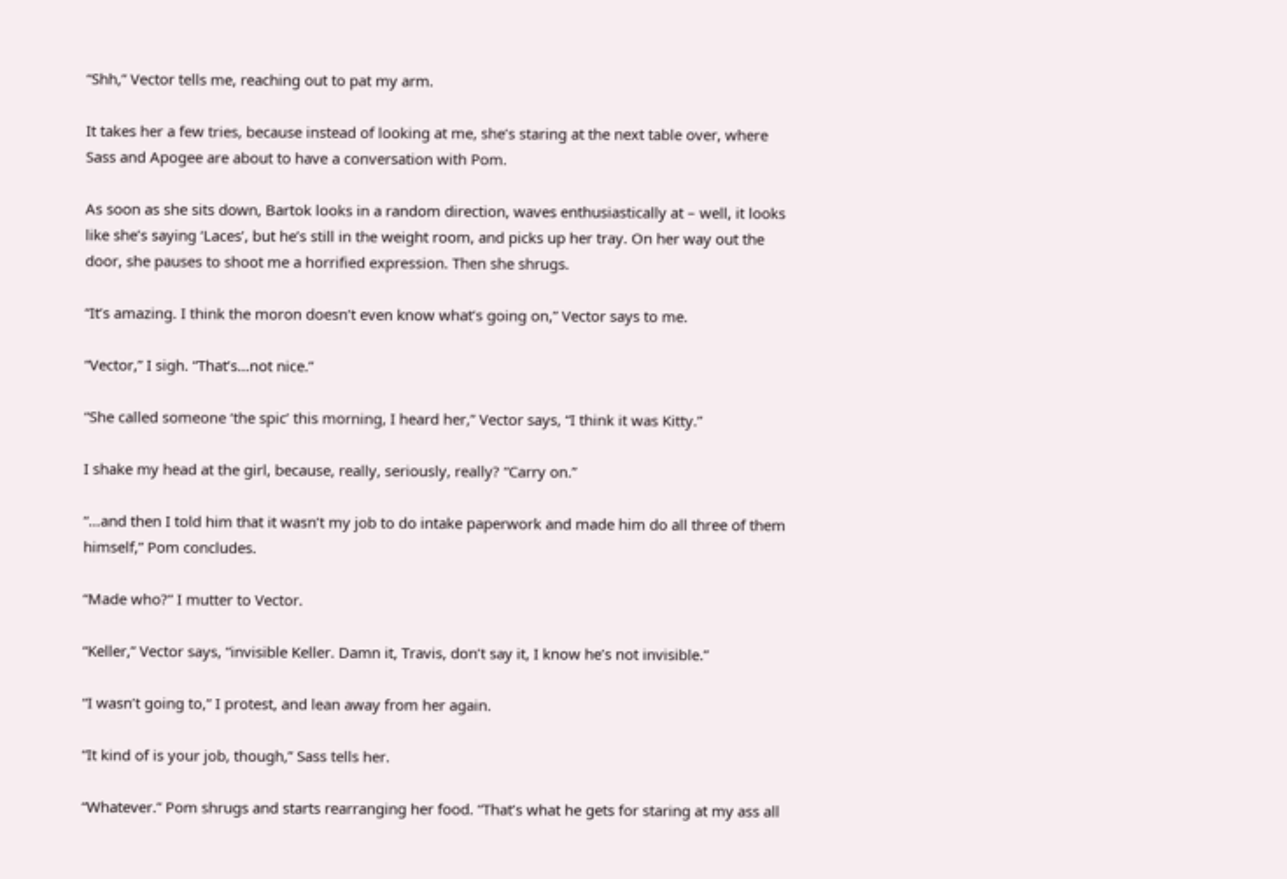“Shh,” Vector tells me, reaching out to pat my arm.

It takes her a few tries, because instead of looking at me, she’s staring at the next table over, where Sass and Apogee are about to have a conversation with Pom.

As soon as she sits down, Bartok looks in a random direction, waves enthusiastically at – well, it looks like she’s saying ‘Laces’, but he’s still in the weight room, and picks up her tray. On her way out the door, she pauses to shoot me a horrified expression. Then she shrugs.

“It’s amazing. I think the moron doesn’t even know what’s going on,” Vector says to me.

“Vector,” I sigh. “That’s…not nice.”

“She called someone ‘the spic’ this morning, I heard her,” Vector says, “I think it was Kitty.”

I shake my head at the girl, because, really, seriously, really? “Carry on.”

“…and then I told him that it wasn’t my job to do intake paperwork and made him do all three of them himself,” Pom concludes.

“Made who?” I mutter to Vector.

“Keller,” Vector says, “invisible Keller. Damn it, Travis, don’t say it, I know he’s not invisible.”

“I wasn’t going to,” I protest, and lean away from her again.

“It kind of is your job, though,” Sass tells her.

“Whatever.” Pom shrugs and starts rearranging her food. “That’s what he gets for staring at my ass all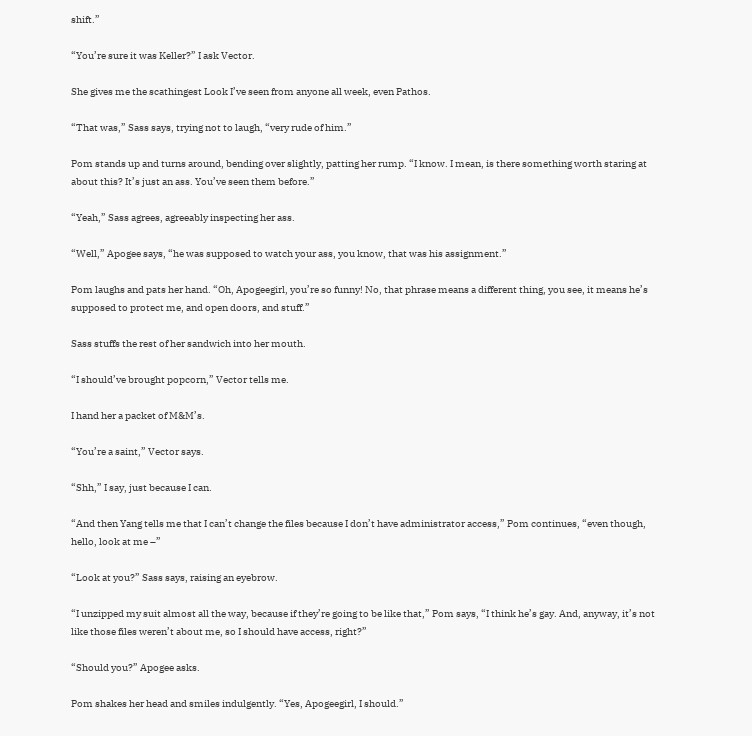shift.”

“You’re sure it was Keller?” I ask Vector.

She gives me the scathingest Look I’ve seen from anyone all week, even Pathos.

“That was,” Sass says, trying not to laugh, “very rude of him.”

Pom stands up and turns around, bending over slightly, patting her rump. “I know. I mean, is there something worth staring at about this? It’s just an ass. You’ve seen them before.”

“Yeah,” Sass agrees, agreeably inspecting her ass.

“Well,” Apogee says, “he was supposed to watch your ass, you know, that was his assignment.”

Pom laughs and pats her hand. “Oh, Apogeegirl, you’re so funny! No, that phrase means a different thing, you see, it means he’s supposed to protect me, and open doors, and stuff.”

Sass stuffs the rest of her sandwich into her mouth.

“I should’ve brought popcorn,” Vector tells me.

I hand her a packet of M&M’s.

“You’re a saint,” Vector says.

“Shh,” I say, just because I can.

“And then Yang tells me that I can’t change the files because I don’t have administrator access,” Pom continues, “even though, hello, look at me –”

“Look at you?” Sass says, raising an eyebrow.

“I unzipped my suit almost all the way, because if they’re going to be like that,” Pom says, “I think he’s gay. And, anyway, it’s not like those files weren’t about me, so I should have access, right?”

“Should you?” Apogee asks.

Pom shakes her head and smiles indulgently. “Yes, Apogeegirl, I should.”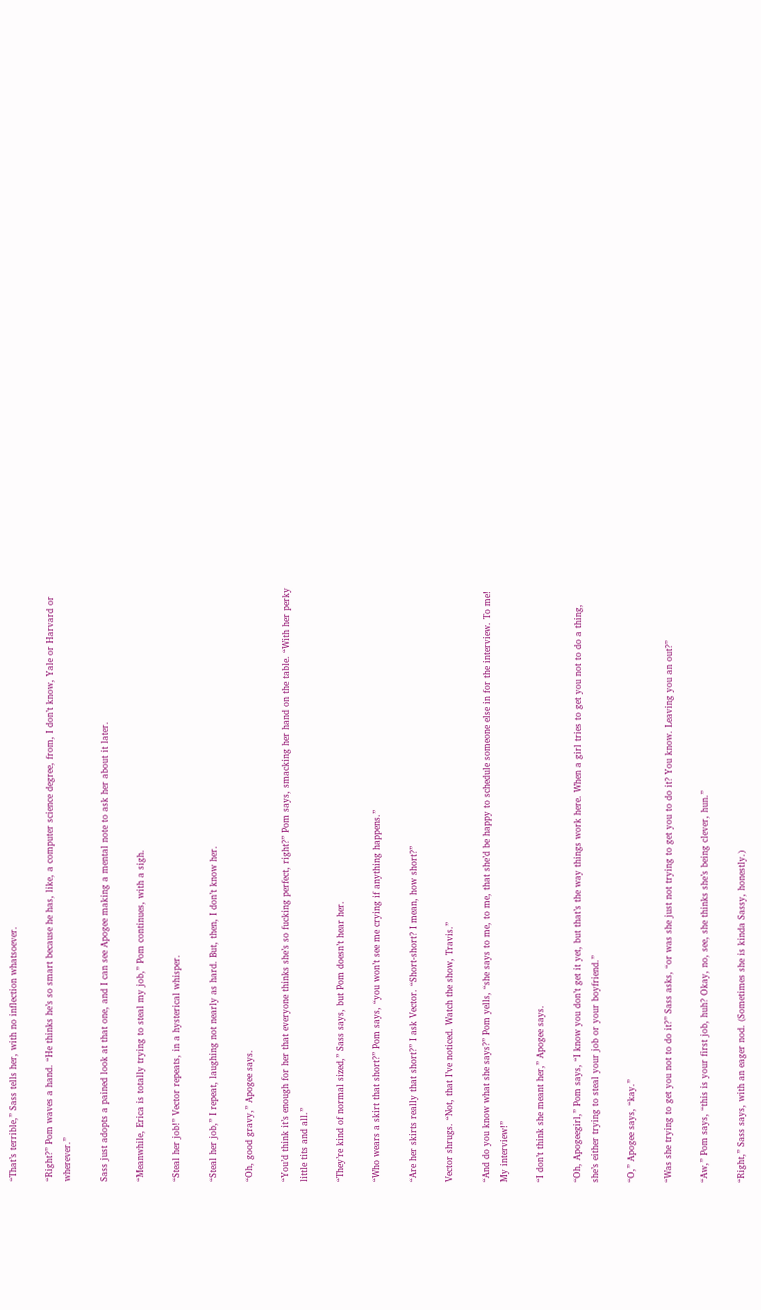“That’s terrible,” Sass tells her, with no inflection whatsoever.

“Right?” Pom waves a hand. “He thinks he’s so smart because he has, like, a computer science degree, from, I don’t know, Yale or Harvard or wherever.”

Sass just adopts a pained look at that one, and I can see Apogee making a mental note to ask her about it later.

“Meanwhile, Erica is totally trying to steal my job,” Pom continues, with a sigh.

“Steal her job!” Vector repeats, in a hysterical whisper.

“Steal her job,” I repeat, laughing not nearly as hard. But, then, I don’t know her.

“Oh, good gravy,” Apogee says.

“You’d think it’s enough for her that everyone thinks she’s so fucking perfect, right?” Pom says, smacking her hand on the table. “With her perky little tits and all.”

“They’re kind of normal sized,” Sass says, but Pom doesn’t hear her.

“Who wears a skirt that short?” Pom says, “you won’t see me crying if anything happens.”

“Are her skirts really that short?” I ask Vector. “Short-short? I mean, how short?”

Vector shrugs. “Not, that I’ve noticed. Watch the show, Travis.”

“And do you know what she says?” Pom yells, “she says to me, to me, that she’d be happy to schedule someone else in for the interview. To me! My interview!”

“I don’t think she meant her,” Apogee says.

“Oh, Apogeegirl,” Pom says, “I know you don’t get it yet, but that’s the way things work here. When a girl tries to get you not to do a thing, she’s either trying to steal your job or your boyfriend.”

“O,” Apogee says, “kay.”

“Was she trying to get you not to do it?” Sass asks, “or was she just not trying to get you to do it? You know. Leaving you an out?”

“Aw,” Pom says, “this is your first job, huh? Okay, no, see, she thinks she’s being clever, hun.”

“Right,” Sass says, with an eager nod. (Sometimes she is kinda Sassy, honestly.)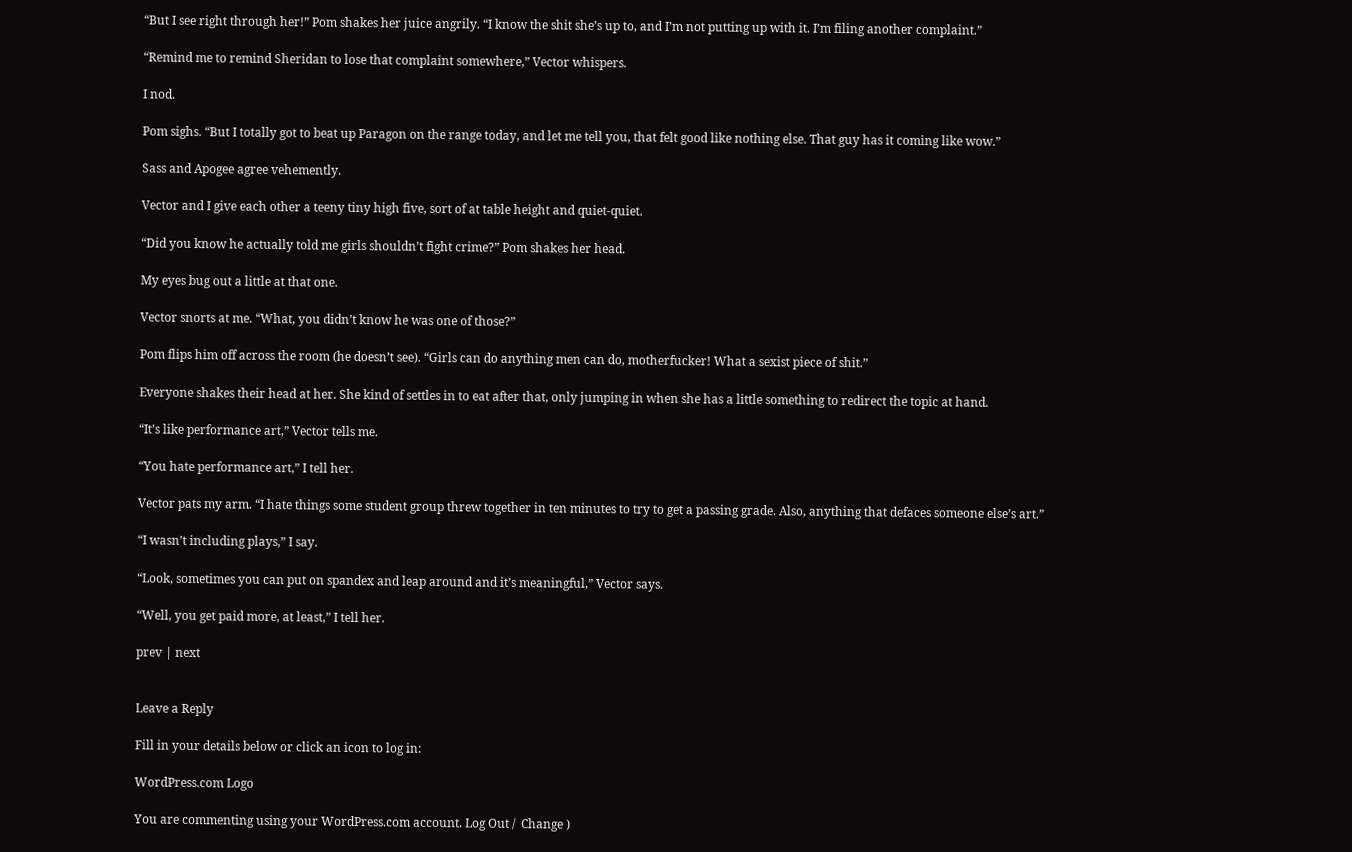“But I see right through her!” Pom shakes her juice angrily. “I know the shit she’s up to, and I’m not putting up with it. I’m filing another complaint.”

“Remind me to remind Sheridan to lose that complaint somewhere,” Vector whispers.

I nod.

Pom sighs. “But I totally got to beat up Paragon on the range today, and let me tell you, that felt good like nothing else. That guy has it coming like wow.”

Sass and Apogee agree vehemently.

Vector and I give each other a teeny tiny high five, sort of at table height and quiet-quiet.

“Did you know he actually told me girls shouldn’t fight crime?” Pom shakes her head.

My eyes bug out a little at that one.

Vector snorts at me. “What, you didn’t know he was one of those?”

Pom flips him off across the room (he doesn’t see). “Girls can do anything men can do, motherfucker! What a sexist piece of shit.”

Everyone shakes their head at her. She kind of settles in to eat after that, only jumping in when she has a little something to redirect the topic at hand.

“It’s like performance art,” Vector tells me.

“You hate performance art,” I tell her.

Vector pats my arm. “I hate things some student group threw together in ten minutes to try to get a passing grade. Also, anything that defaces someone else’s art.”

“I wasn’t including plays,” I say.

“Look, sometimes you can put on spandex and leap around and it’s meaningful,” Vector says.

“Well, you get paid more, at least,” I tell her.

prev | next


Leave a Reply

Fill in your details below or click an icon to log in:

WordPress.com Logo

You are commenting using your WordPress.com account. Log Out /  Change )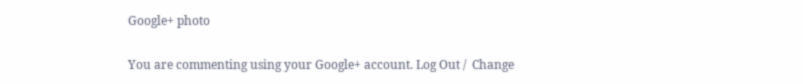Google+ photo

You are commenting using your Google+ account. Log Out /  Change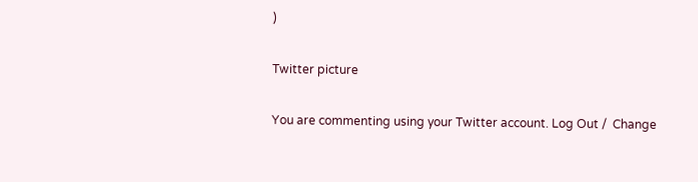)

Twitter picture

You are commenting using your Twitter account. Log Out /  Change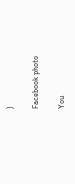)

Facebook photo

You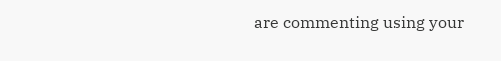are commenting using your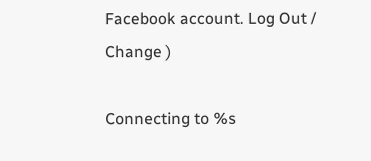Facebook account. Log Out /  Change )

Connecting to %s